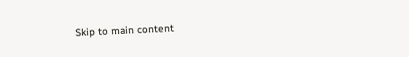Skip to main content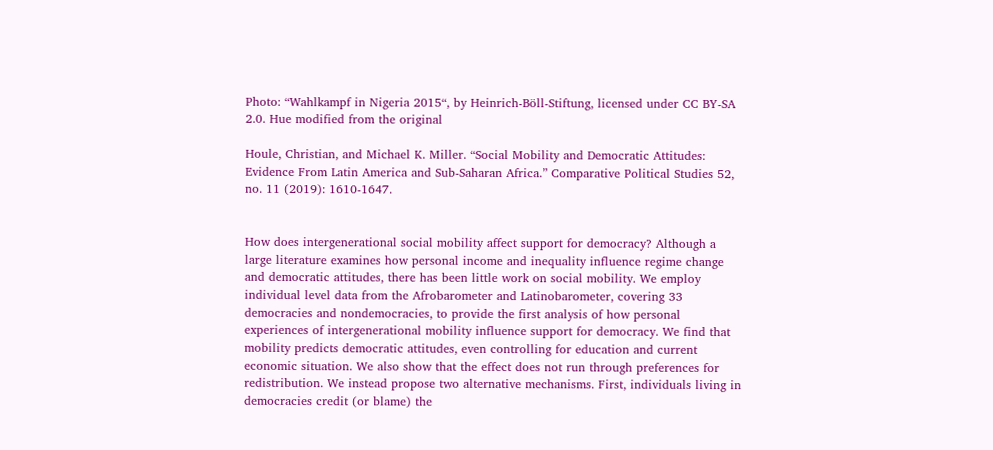Photo: “Wahlkampf in Nigeria 2015“, by Heinrich-Böll-Stiftung, licensed under CC BY-SA 2.0. Hue modified from the original

Houle, Christian, and Michael K. Miller. “Social Mobility and Democratic Attitudes: Evidence From Latin America and Sub-Saharan Africa.” Comparative Political Studies 52, no. 11 (2019): 1610-1647.


How does intergenerational social mobility affect support for democracy? Although a large literature examines how personal income and inequality influence regime change and democratic attitudes, there has been little work on social mobility. We employ individual level data from the Afrobarometer and Latinobarometer, covering 33 democracies and nondemocracies, to provide the first analysis of how personal experiences of intergenerational mobility influence support for democracy. We find that mobility predicts democratic attitudes, even controlling for education and current economic situation. We also show that the effect does not run through preferences for redistribution. We instead propose two alternative mechanisms. First, individuals living in democracies credit (or blame) the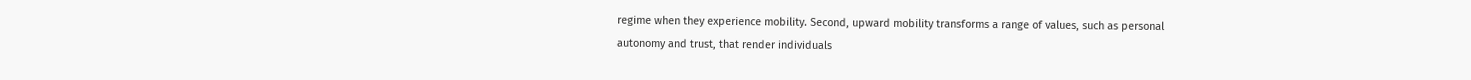regime when they experience mobility. Second, upward mobility transforms a range of values, such as personal autonomy and trust, that render individuals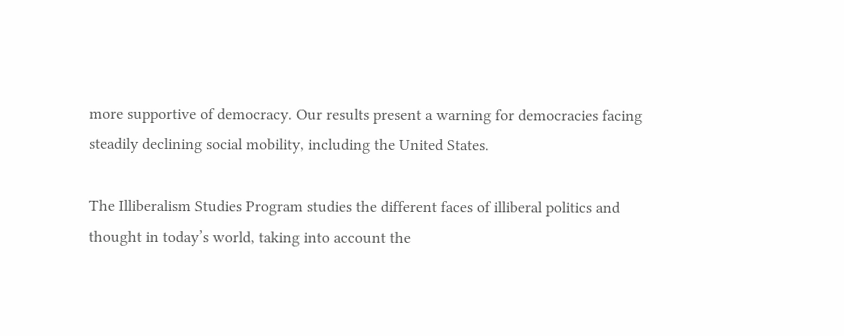more supportive of democracy. Our results present a warning for democracies facing steadily declining social mobility, including the United States.

The Illiberalism Studies Program studies the different faces of illiberal politics and thought in today’s world, taking into account the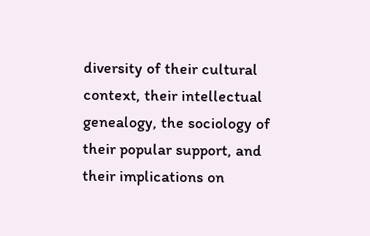diversity of their cultural context, their intellectual genealogy, the sociology of their popular support, and their implications on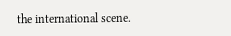the international scene.